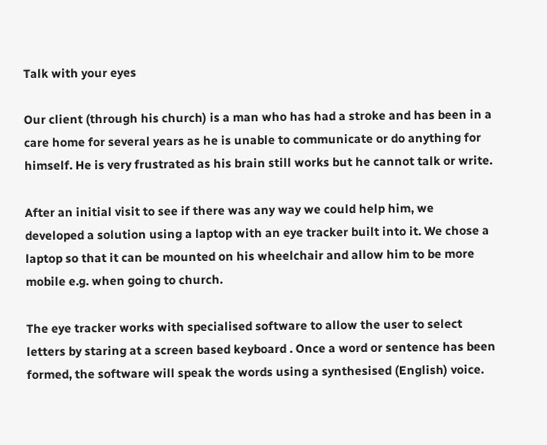Talk with your eyes

Our client (through his church) is a man who has had a stroke and has been in a care home for several years as he is unable to communicate or do anything for himself. He is very frustrated as his brain still works but he cannot talk or write.

After an initial visit to see if there was any way we could help him, we developed a solution using a laptop with an eye tracker built into it. We chose a laptop so that it can be mounted on his wheelchair and allow him to be more mobile e.g. when going to church.

The eye tracker works with specialised software to allow the user to select letters by staring at a screen based keyboard . Once a word or sentence has been formed, the software will speak the words using a synthesised (English) voice.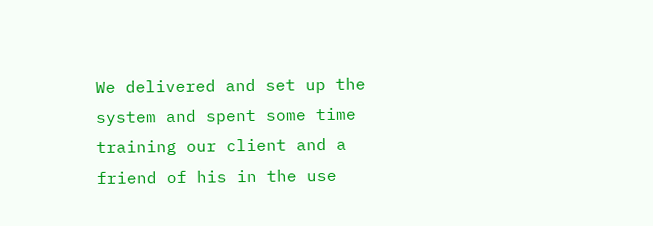We delivered and set up the system and spent some time training our client and a friend of his in the use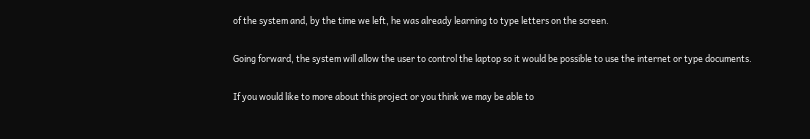of the system and, by the time we left, he was already learning to type letters on the screen.

Going forward, the system will allow the user to control the laptop so it would be possible to use the internet or type documents.

If you would like to more about this project or you think we may be able to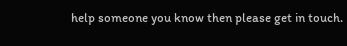help someone you know then please get in touch.